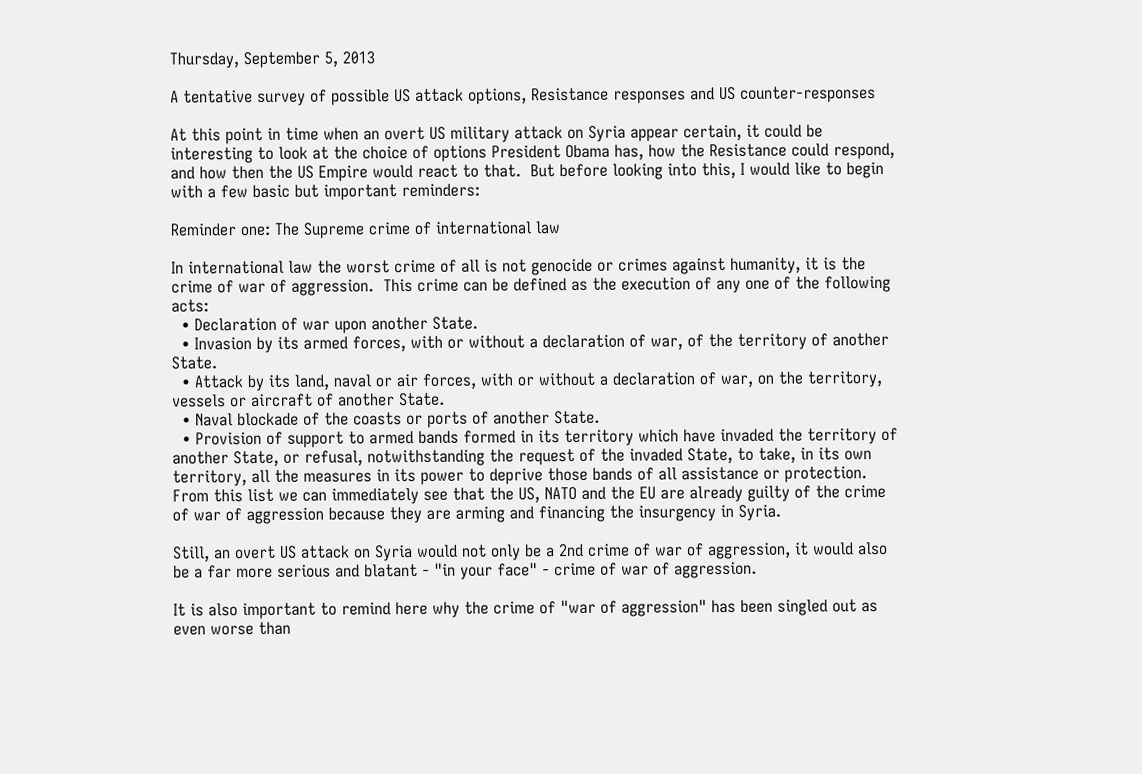Thursday, September 5, 2013

A tentative survey of possible US attack options, Resistance responses and US counter-responses

At this point in time when an overt US military attack on Syria appear certain, it could be interesting to look at the choice of options President Obama has, how the Resistance could respond, and how then the US Empire would react to that.  But before looking into this, I would like to begin with a few basic but important reminders:

Reminder one: The Supreme crime of international law

In international law the worst crime of all is not genocide or crimes against humanity, it is the crime of war of aggression.  This crime can be defined as the execution of any one of the following acts:
  • Declaration of war upon another State.
  • Invasion by its armed forces, with or without a declaration of war, of the territory of another State.
  • Attack by its land, naval or air forces, with or without a declaration of war, on the territory, vessels or aircraft of another State.
  • Naval blockade of the coasts or ports of another State.
  • Provision of support to armed bands formed in its territory which have invaded the territory of another State, or refusal, notwithstanding the request of the invaded State, to take, in its own territory, all the measures in its power to deprive those bands of all assistance or protection.
From this list we can immediately see that the US, NATO and the EU are already guilty of the crime of war of aggression because they are arming and financing the insurgency in Syria.

Still, an overt US attack on Syria would not only be a 2nd crime of war of aggression, it would also be a far more serious and blatant - "in your face" - crime of war of aggression.

It is also important to remind here why the crime of "war of aggression" has been singled out as even worse than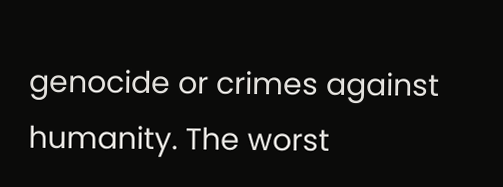genocide or crimes against humanity. The worst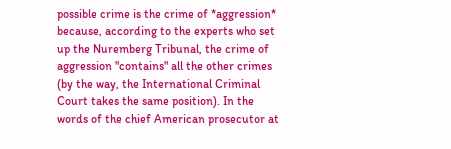possible crime is the crime of *aggression* because, according to the experts who set up the Nuremberg Tribunal, the crime of aggression "contains" all the other crimes (by the way, the International Criminal Court takes the same position). In the words of the chief American prosecutor at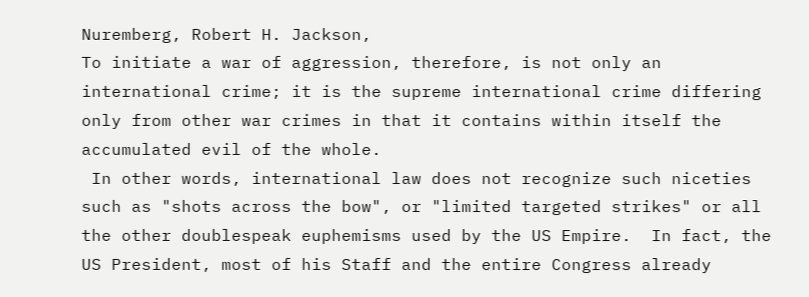Nuremberg, Robert H. Jackson,
To initiate a war of aggression, therefore, is not only an international crime; it is the supreme international crime differing only from other war crimes in that it contains within itself the accumulated evil of the whole.
 In other words, international law does not recognize such niceties such as "shots across the bow", or "limited targeted strikes" or all the other doublespeak euphemisms used by the US Empire.  In fact, the US President, most of his Staff and the entire Congress already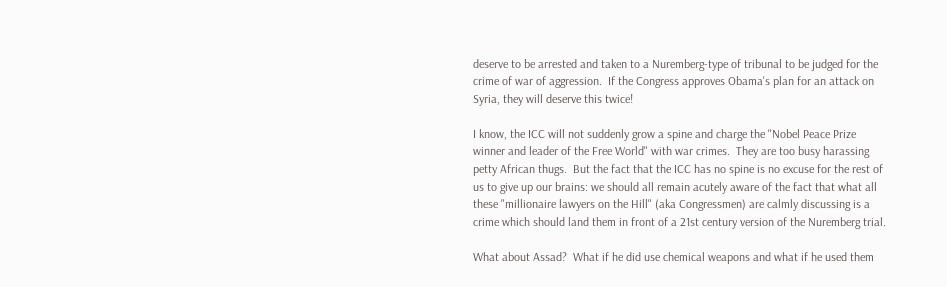deserve to be arrested and taken to a Nuremberg-type of tribunal to be judged for the crime of war of aggression.  If the Congress approves Obama's plan for an attack on Syria, they will deserve this twice!

I know, the ICC will not suddenly grow a spine and charge the "Nobel Peace Prize winner and leader of the Free World" with war crimes.  They are too busy harassing petty African thugs.  But the fact that the ICC has no spine is no excuse for the rest of us to give up our brains: we should all remain acutely aware of the fact that what all these "millionaire lawyers on the Hill" (aka Congressmen) are calmly discussing is a crime which should land them in front of a 21st century version of the Nuremberg trial.

What about Assad?  What if he did use chemical weapons and what if he used them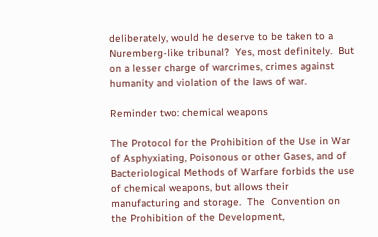deliberately, would he deserve to be taken to a Nuremberg-like tribunal?  Yes, most definitely.  But on a lesser charge of warcrimes, crimes against humanity and violation of the laws of war.

Reminder two: chemical weapons

The Protocol for the Prohibition of the Use in War of Asphyxiating, Poisonous or other Gases, and of Bacteriological Methods of Warfare forbids the use of chemical weapons, but allows their manufacturing and storage.  The  Convention on the Prohibition of the Development,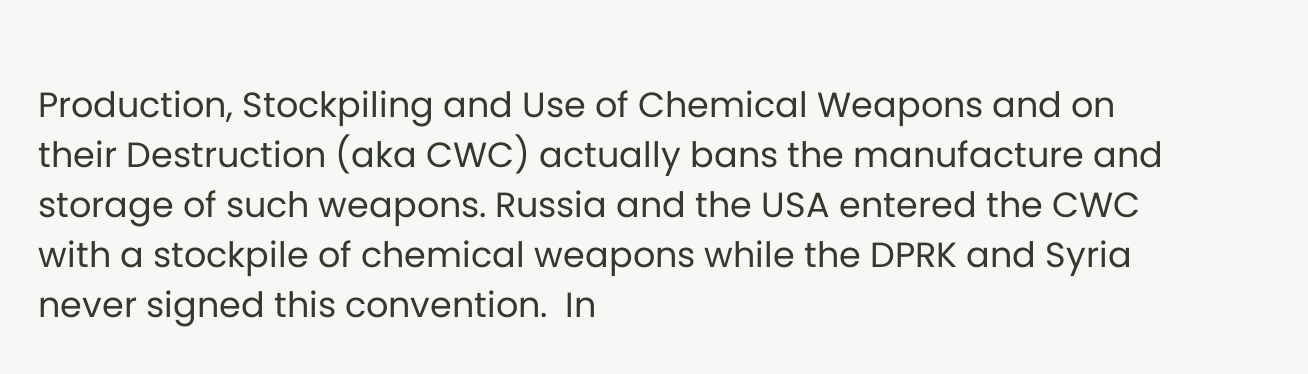Production, Stockpiling and Use of Chemical Weapons and on their Destruction (aka CWC) actually bans the manufacture and storage of such weapons. Russia and the USA entered the CWC with a stockpile of chemical weapons while the DPRK and Syria never signed this convention.  In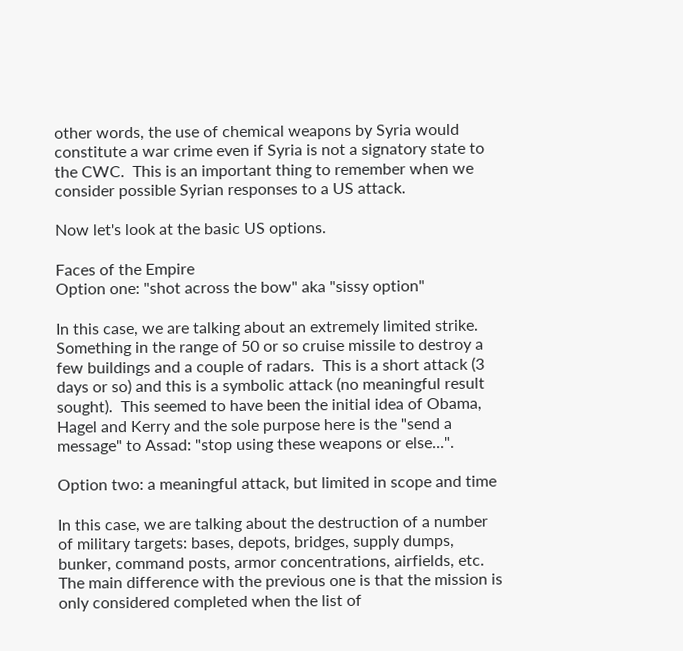other words, the use of chemical weapons by Syria would constitute a war crime even if Syria is not a signatory state to the CWC.  This is an important thing to remember when we consider possible Syrian responses to a US attack.

Now let's look at the basic US options.

Faces of the Empire
Option one: "shot across the bow" aka "sissy option"

In this case, we are talking about an extremely limited strike.  Something in the range of 50 or so cruise missile to destroy a few buildings and a couple of radars.  This is a short attack (3 days or so) and this is a symbolic attack (no meaningful result sought).  This seemed to have been the initial idea of Obama, Hagel and Kerry and the sole purpose here is the "send a message" to Assad: "stop using these weapons or else...".

Option two: a meaningful attack, but limited in scope and time

In this case, we are talking about the destruction of a number of military targets: bases, depots, bridges, supply dumps, bunker, command posts, armor concentrations, airfields, etc.  The main difference with the previous one is that the mission is only considered completed when the list of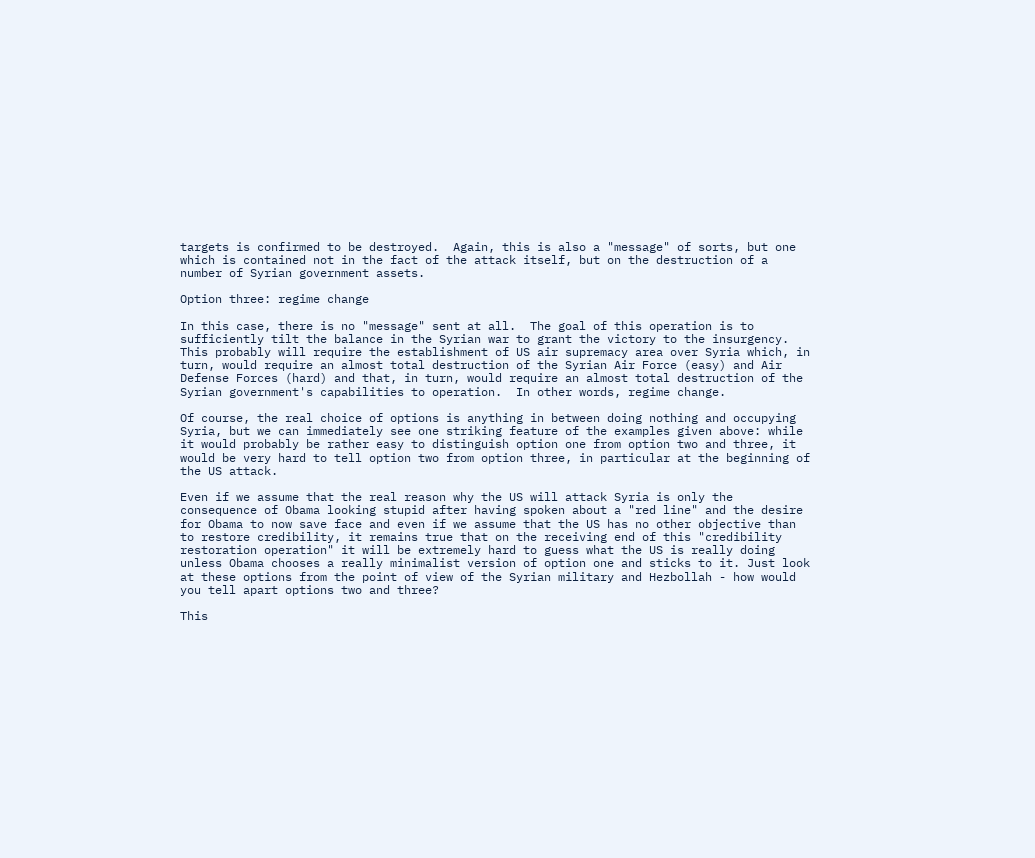targets is confirmed to be destroyed.  Again, this is also a "message" of sorts, but one which is contained not in the fact of the attack itself, but on the destruction of a number of Syrian government assets.

Option three: regime change

In this case, there is no "message" sent at all.  The goal of this operation is to sufficiently tilt the balance in the Syrian war to grant the victory to the insurgency.  This probably will require the establishment of US air supremacy area over Syria which, in turn, would require an almost total destruction of the Syrian Air Force (easy) and Air Defense Forces (hard) and that, in turn, would require an almost total destruction of the Syrian government's capabilities to operation.  In other words, regime change.

Of course, the real choice of options is anything in between doing nothing and occupying Syria, but we can immediately see one striking feature of the examples given above: while it would probably be rather easy to distinguish option one from option two and three, it would be very hard to tell option two from option three, in particular at the beginning of the US attack.

Even if we assume that the real reason why the US will attack Syria is only the consequence of Obama looking stupid after having spoken about a "red line" and the desire for Obama to now save face and even if we assume that the US has no other objective than to restore credibility, it remains true that on the receiving end of this "credibility restoration operation" it will be extremely hard to guess what the US is really doing unless Obama chooses a really minimalist version of option one and sticks to it. Just look at these options from the point of view of the Syrian military and Hezbollah - how would you tell apart options two and three?

This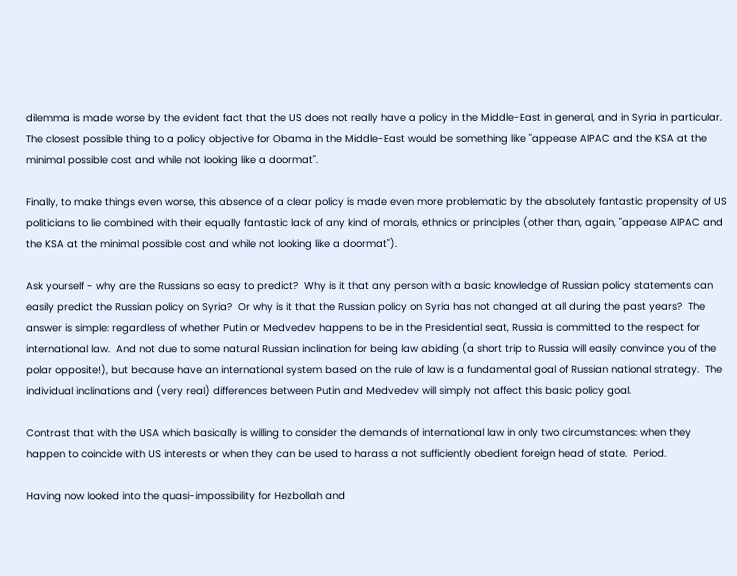dilemma is made worse by the evident fact that the US does not really have a policy in the Middle-East in general, and in Syria in particular.  The closest possible thing to a policy objective for Obama in the Middle-East would be something like "appease AIPAC and the KSA at the minimal possible cost and while not looking like a doormat".

Finally, to make things even worse, this absence of a clear policy is made even more problematic by the absolutely fantastic propensity of US politicians to lie combined with their equally fantastic lack of any kind of morals, ethnics or principles (other than, again, "appease AIPAC and the KSA at the minimal possible cost and while not looking like a doormat").

Ask yourself - why are the Russians so easy to predict?  Why is it that any person with a basic knowledge of Russian policy statements can easily predict the Russian policy on Syria?  Or why is it that the Russian policy on Syria has not changed at all during the past years?  The answer is simple: regardless of whether Putin or Medvedev happens to be in the Presidential seat, Russia is committed to the respect for international law.  And not due to some natural Russian inclination for being law abiding (a short trip to Russia will easily convince you of the polar opposite!), but because have an international system based on the rule of law is a fundamental goal of Russian national strategy.  The individual inclinations and (very real) differences between Putin and Medvedev will simply not affect this basic policy goal.

Contrast that with the USA which basically is willing to consider the demands of international law in only two circumstances: when they happen to coincide with US interests or when they can be used to harass a not sufficiently obedient foreign head of state.  Period.

Having now looked into the quasi-impossibility for Hezbollah and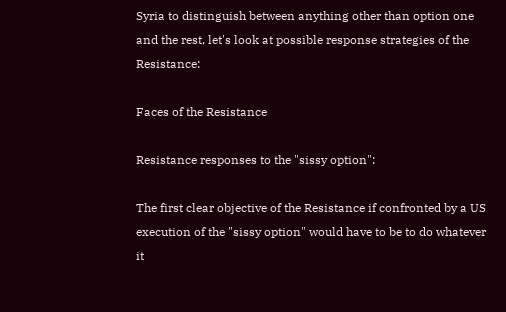Syria to distinguish between anything other than option one and the rest, let's look at possible response strategies of the Resistance:

Faces of the Resistance

Resistance responses to the "sissy option":

The first clear objective of the Resistance if confronted by a US execution of the "sissy option" would have to be to do whatever it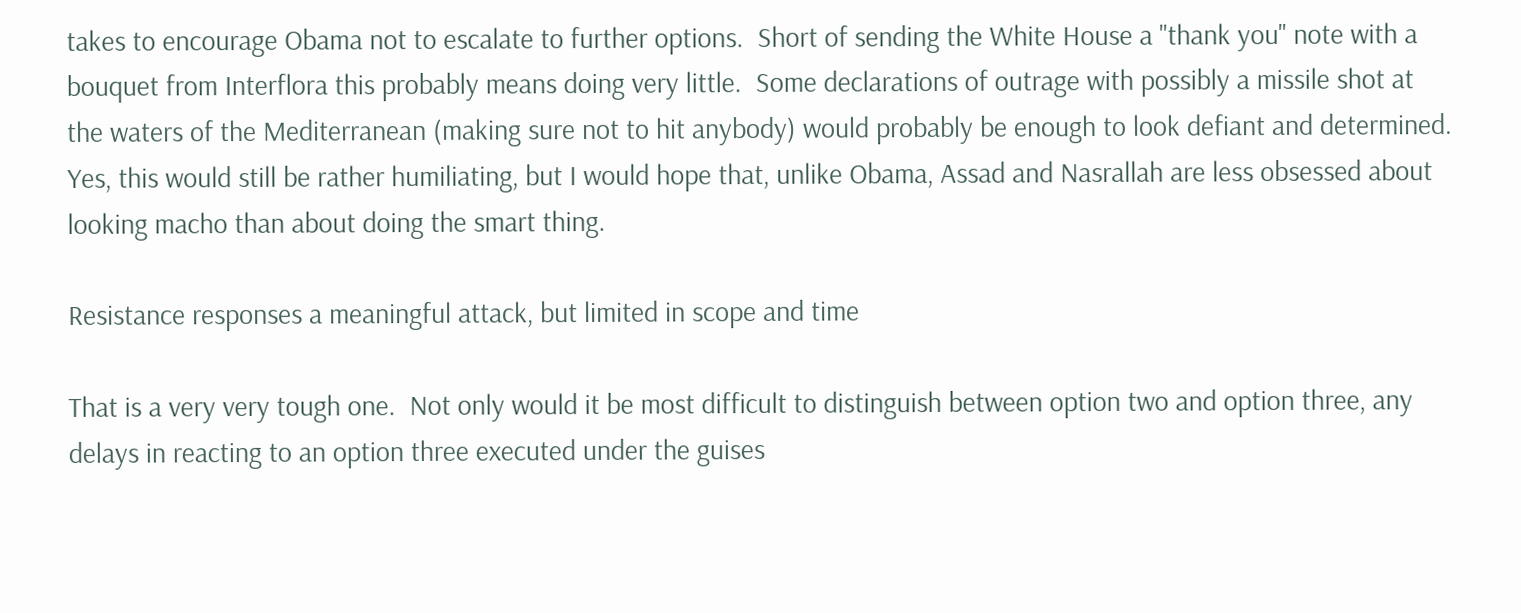takes to encourage Obama not to escalate to further options.  Short of sending the White House a "thank you" note with a bouquet from Interflora this probably means doing very little.  Some declarations of outrage with possibly a missile shot at the waters of the Mediterranean (making sure not to hit anybody) would probably be enough to look defiant and determined.  Yes, this would still be rather humiliating, but I would hope that, unlike Obama, Assad and Nasrallah are less obsessed about looking macho than about doing the smart thing.

Resistance responses a meaningful attack, but limited in scope and time

That is a very very tough one.  Not only would it be most difficult to distinguish between option two and option three, any delays in reacting to an option three executed under the guises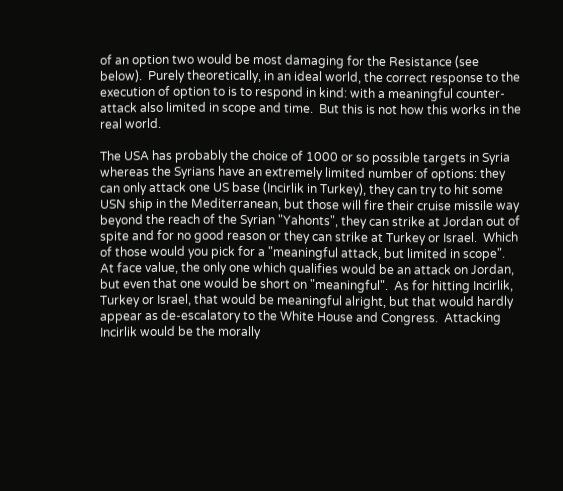of an option two would be most damaging for the Resistance (see below).  Purely theoretically, in an ideal world, the correct response to the execution of option to is to respond in kind: with a meaningful counter-attack also limited in scope and time.  But this is not how this works in the real world.

The USA has probably the choice of 1000 or so possible targets in Syria whereas the Syrians have an extremely limited number of options: they can only attack one US base (Incirlik in Turkey), they can try to hit some USN ship in the Mediterranean, but those will fire their cruise missile way beyond the reach of the Syrian "Yahonts", they can strike at Jordan out of spite and for no good reason or they can strike at Turkey or Israel.  Which of those would you pick for a "meaningful attack, but limited in scope".  At face value, the only one which qualifies would be an attack on Jordan, but even that one would be short on "meaningful".  As for hitting Incirlik, Turkey or Israel, that would be meaningful alright, but that would hardly appear as de-escalatory to the White House and Congress.  Attacking Incirlik would be the morally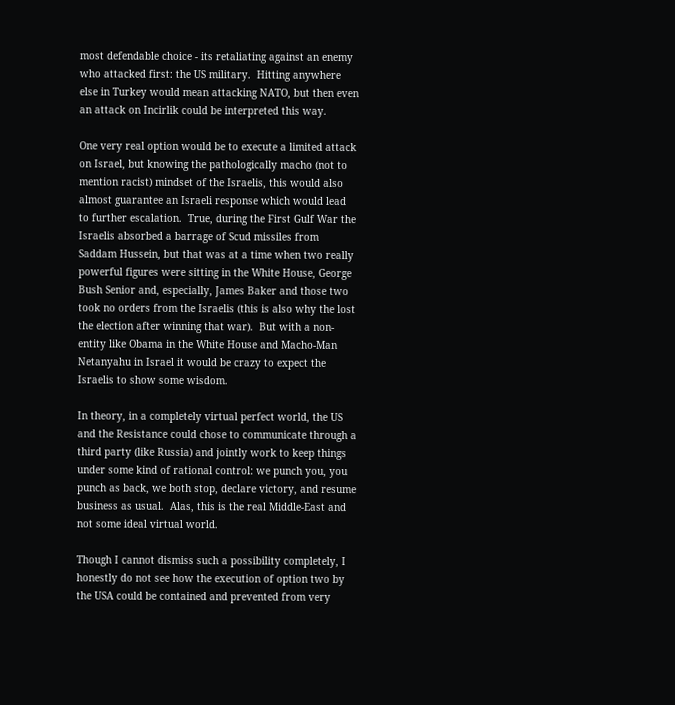most defendable choice - its retaliating against an enemy who attacked first: the US military.  Hitting anywhere else in Turkey would mean attacking NATO, but then even an attack on Incirlik could be interpreted this way.

One very real option would be to execute a limited attack on Israel, but knowing the pathologically macho (not to mention racist) mindset of the Israelis, this would also almost guarantee an Israeli response which would lead to further escalation.  True, during the First Gulf War the Israelis absorbed a barrage of Scud missiles from Saddam Hussein, but that was at a time when two really powerful figures were sitting in the White House, George Bush Senior and, especially, James Baker and those two took no orders from the Israelis (this is also why the lost the election after winning that war).  But with a non-entity like Obama in the White House and Macho-Man Netanyahu in Israel it would be crazy to expect the Israelis to show some wisdom.

In theory, in a completely virtual perfect world, the US and the Resistance could chose to communicate through a third party (like Russia) and jointly work to keep things under some kind of rational control: we punch you, you punch as back, we both stop, declare victory, and resume business as usual.  Alas, this is the real Middle-East and not some ideal virtual world.

Though I cannot dismiss such a possibility completely, I honestly do not see how the execution of option two by the USA could be contained and prevented from very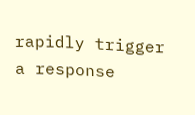rapidly trigger a response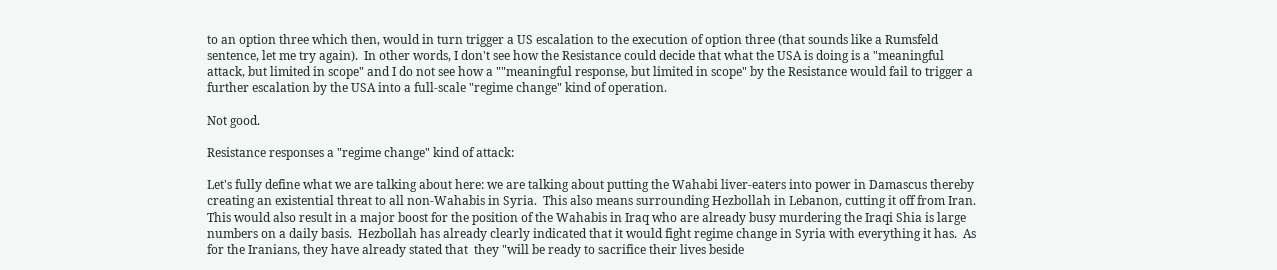to an option three which then, would in turn trigger a US escalation to the execution of option three (that sounds like a Rumsfeld sentence, let me try again).  In other words, I don't see how the Resistance could decide that what the USA is doing is a "meaningful attack, but limited in scope" and I do not see how a ""meaningful response, but limited in scope" by the Resistance would fail to trigger a further escalation by the USA into a full-scale "regime change" kind of operation.

Not good.

Resistance responses a "regime change" kind of attack:

Let's fully define what we are talking about here: we are talking about putting the Wahabi liver-eaters into power in Damascus thereby creating an existential threat to all non-Wahabis in Syria.  This also means surrounding Hezbollah in Lebanon, cutting it off from Iran.  This would also result in a major boost for the position of the Wahabis in Iraq who are already busy murdering the Iraqi Shia is large numbers on a daily basis.  Hezbollah has already clearly indicated that it would fight regime change in Syria with everything it has.  As for the Iranians, they have already stated that  they "will be ready to sacrifice their lives beside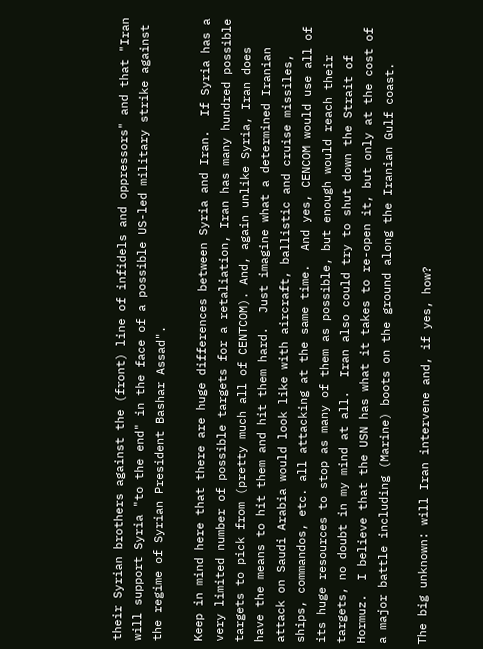their Syrian brothers against the (front) line of infidels and oppressors" and that "Iran will support Syria "to the end" in the face of a possible US-led military strike against the regime of Syrian President Bashar Assad".

Keep in mind here that there are huge differences between Syria and Iran.  If Syria has a very limited number of possible targets for a retaliation, Iran has many hundred possible targets to pick from (pretty much all of CENTCOM). And, again unlike Syria, Iran does have the means to hit them and hit them hard.  Just imagine what a determined Iranian attack on Saudi Arabia would look like with aircraft, ballistic and cruise missiles, ships, commandos, etc. all attacking at the same time.  And yes, CENCOM would use all of its huge resources to stop as many of them as possible, but enough would reach their targets, no doubt in my mind at all.  Iran also could try to shut down the Strait of Hormuz.  I believe that the USN has what it takes to re-open it, but only at the cost of a major battle including (Marine) boots on the ground along the Iranian Gulf coast.

The big unknown: will Iran intervene and, if yes, how?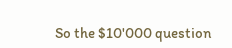So the $10'000 question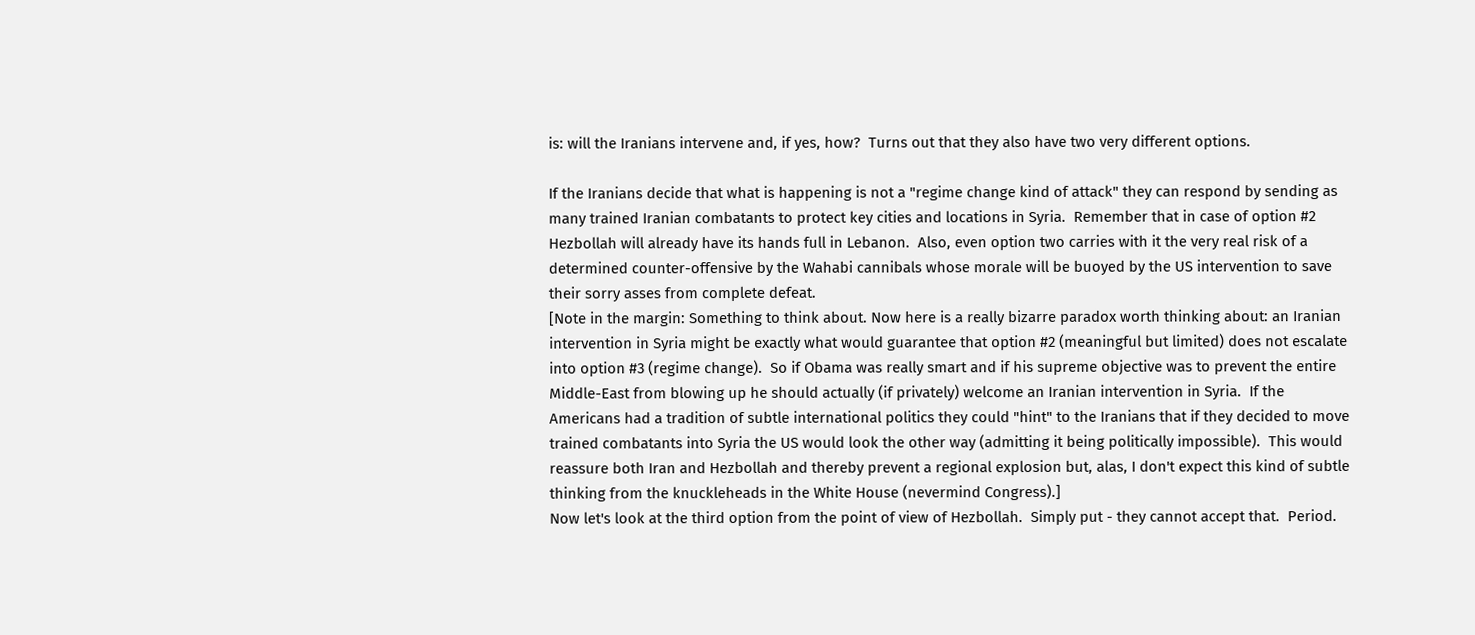is: will the Iranians intervene and, if yes, how?  Turns out that they also have two very different options.

If the Iranians decide that what is happening is not a "regime change kind of attack" they can respond by sending as many trained Iranian combatants to protect key cities and locations in Syria.  Remember that in case of option #2 Hezbollah will already have its hands full in Lebanon.  Also, even option two carries with it the very real risk of a determined counter-offensive by the Wahabi cannibals whose morale will be buoyed by the US intervention to save their sorry asses from complete defeat.
[Note in the margin: Something to think about. Now here is a really bizarre paradox worth thinking about: an Iranian intervention in Syria might be exactly what would guarantee that option #2 (meaningful but limited) does not escalate into option #3 (regime change).  So if Obama was really smart and if his supreme objective was to prevent the entire Middle-East from blowing up he should actually (if privately) welcome an Iranian intervention in Syria.  If the Americans had a tradition of subtle international politics they could "hint" to the Iranians that if they decided to move trained combatants into Syria the US would look the other way (admitting it being politically impossible).  This would reassure both Iran and Hezbollah and thereby prevent a regional explosion but, alas, I don't expect this kind of subtle thinking from the knuckleheads in the White House (nevermind Congress).]
Now let's look at the third option from the point of view of Hezbollah.  Simply put - they cannot accept that.  Period.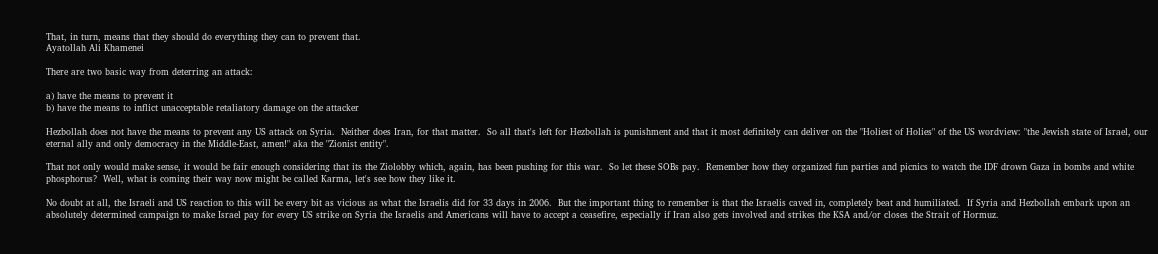That, in turn, means that they should do everything they can to prevent that.
Ayatollah Ali Khamenei

There are two basic way from deterring an attack:

a) have the means to prevent it
b) have the means to inflict unacceptable retaliatory damage on the attacker

Hezbollah does not have the means to prevent any US attack on Syria.  Neither does Iran, for that matter.  So all that's left for Hezbollah is punishment and that it most definitely can deliver on the "Holiest of Holies" of the US wordview: "the Jewish state of Israel, our eternal ally and only democracy in the Middle-East, amen!" aka the "Zionist entity".

That not only would make sense, it would be fair enough considering that its the Ziolobby which, again, has been pushing for this war.  So let these SOBs pay.  Remember how they organized fun parties and picnics to watch the IDF drown Gaza in bombs and white phosphorus?  Well, what is coming their way now might be called Karma, let's see how they like it.

No doubt at all, the Israeli and US reaction to this will be every bit as vicious as what the Israelis did for 33 days in 2006.  But the important thing to remember is that the Israelis caved in, completely beat and humiliated.  If Syria and Hezbollah embark upon an absolutely determined campaign to make Israel pay for every US strike on Syria the Israelis and Americans will have to accept a ceasefire, especially if Iran also gets involved and strikes the KSA and/or closes the Strait of Hormuz.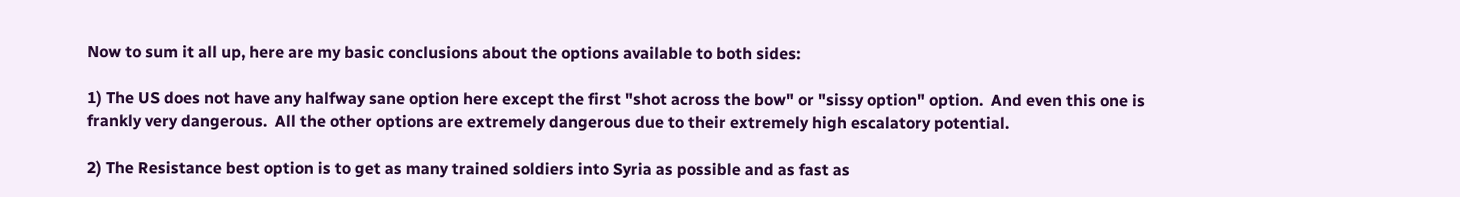Now to sum it all up, here are my basic conclusions about the options available to both sides:

1) The US does not have any halfway sane option here except the first "shot across the bow" or "sissy option" option.  And even this one is frankly very dangerous.  All the other options are extremely dangerous due to their extremely high escalatory potential.

2) The Resistance best option is to get as many trained soldiers into Syria as possible and as fast as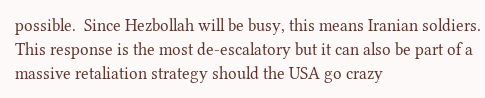possible.  Since Hezbollah will be busy, this means Iranian soldiers.  This response is the most de-escalatory but it can also be part of a massive retaliation strategy should the USA go crazy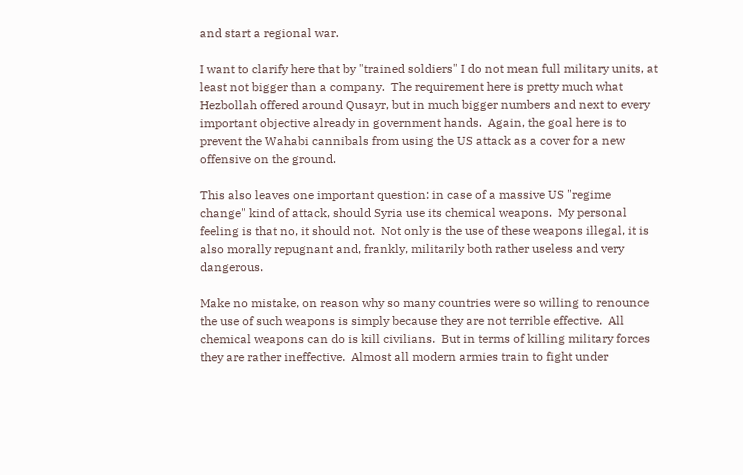and start a regional war.

I want to clarify here that by "trained soldiers" I do not mean full military units, at least not bigger than a company.  The requirement here is pretty much what Hezbollah offered around Qusayr, but in much bigger numbers and next to every important objective already in government hands.  Again, the goal here is to prevent the Wahabi cannibals from using the US attack as a cover for a new offensive on the ground.

This also leaves one important question: in case of a massive US "regime change" kind of attack, should Syria use its chemical weapons.  My personal feeling is that no, it should not.  Not only is the use of these weapons illegal, it is also morally repugnant and, frankly, militarily both rather useless and very dangerous.

Make no mistake, on reason why so many countries were so willing to renounce the use of such weapons is simply because they are not terrible effective.  All chemical weapons can do is kill civilians.  But in terms of killing military forces they are rather ineffective.  Almost all modern armies train to fight under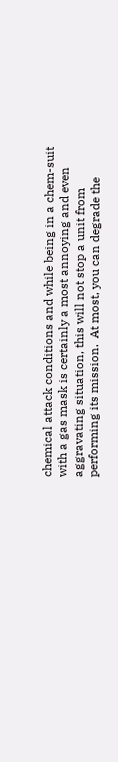chemical attack conditions and while being in a chem-suit with a gas mask is certainly a most annoying and even aggravating situation, this will not stop a unit from performing its mission.  At most, you can degrade the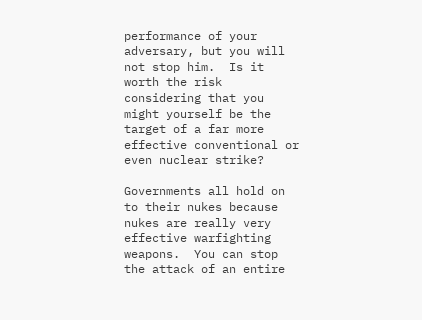performance of your adversary, but you will not stop him.  Is it worth the risk considering that you might yourself be the target of a far more effective conventional or even nuclear strike?

Governments all hold on to their nukes because nukes are really very effective warfighting weapons.  You can stop the attack of an entire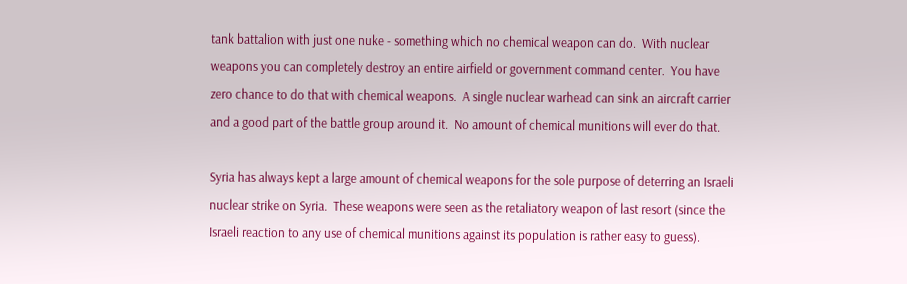tank battalion with just one nuke - something which no chemical weapon can do.  With nuclear weapons you can completely destroy an entire airfield or government command center.  You have zero chance to do that with chemical weapons.  A single nuclear warhead can sink an aircraft carrier and a good part of the battle group around it.  No amount of chemical munitions will ever do that.

Syria has always kept a large amount of chemical weapons for the sole purpose of deterring an Israeli nuclear strike on Syria.  These weapons were seen as the retaliatory weapon of last resort (since the Israeli reaction to any use of chemical munitions against its population is rather easy to guess).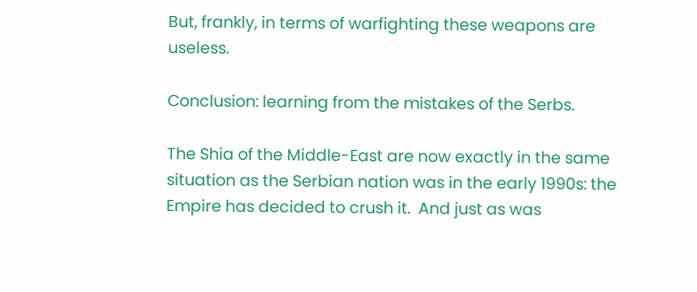But, frankly, in terms of warfighting these weapons are useless.

Conclusion: learning from the mistakes of the Serbs.

The Shia of the Middle-East are now exactly in the same situation as the Serbian nation was in the early 1990s: the Empire has decided to crush it.  And just as was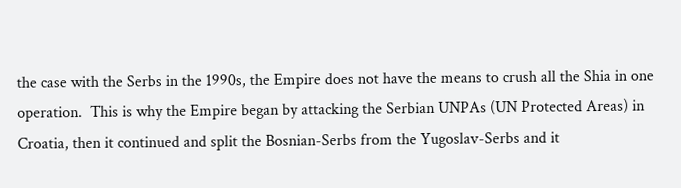the case with the Serbs in the 1990s, the Empire does not have the means to crush all the Shia in one operation.  This is why the Empire began by attacking the Serbian UNPAs (UN Protected Areas) in Croatia, then it continued and split the Bosnian-Serbs from the Yugoslav-Serbs and it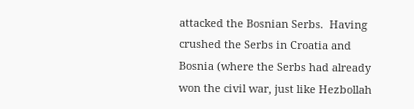attacked the Bosnian Serbs.  Having crushed the Serbs in Croatia and Bosnia (where the Serbs had already won the civil war, just like Hezbollah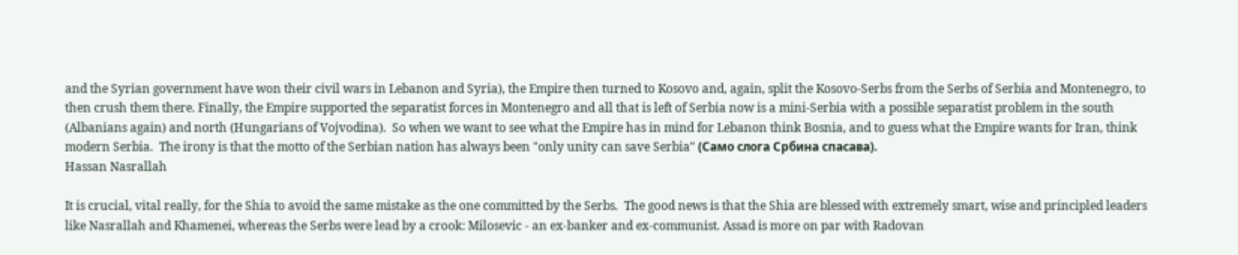and the Syrian government have won their civil wars in Lebanon and Syria), the Empire then turned to Kosovo and, again, split the Kosovo-Serbs from the Serbs of Serbia and Montenegro, to then crush them there. Finally, the Empire supported the separatist forces in Montenegro and all that is left of Serbia now is a mini-Serbia with a possible separatist problem in the south (Albanians again) and north (Hungarians of Vojvodina).  So when we want to see what the Empire has in mind for Lebanon think Bosnia, and to guess what the Empire wants for Iran, think modern Serbia.  The irony is that the motto of the Serbian nation has always been "only unity can save Serbia" (Само слога Србина спасава).
Hassan Nasrallah

It is crucial, vital really, for the Shia to avoid the same mistake as the one committed by the Serbs.  The good news is that the Shia are blessed with extremely smart, wise and principled leaders like Nasrallah and Khamenei, whereas the Serbs were lead by a crook: Milosevic - an ex-banker and ex-communist. Assad is more on par with Radovan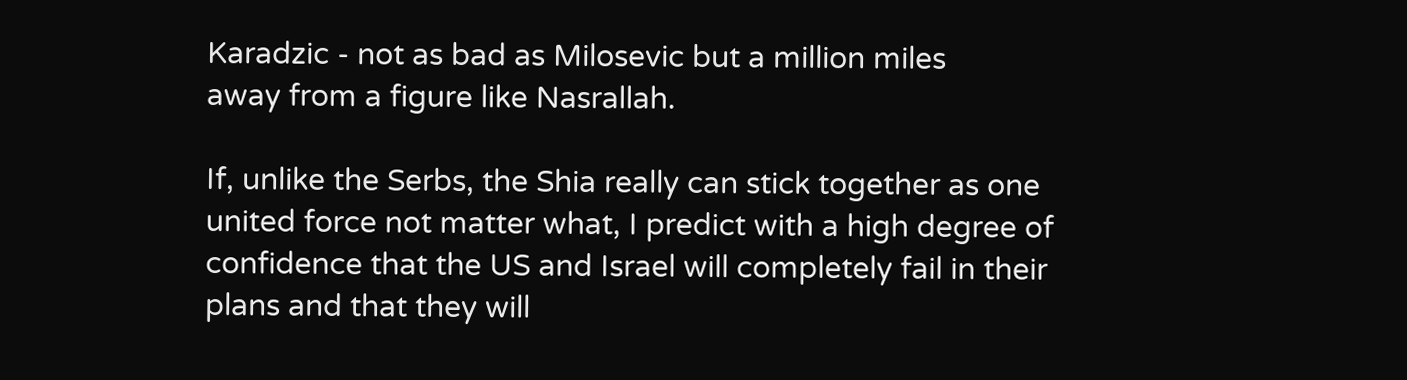Karadzic - not as bad as Milosevic but a million miles
away from a figure like Nasrallah.

If, unlike the Serbs, the Shia really can stick together as one united force not matter what, I predict with a high degree of confidence that the US and Israel will completely fail in their plans and that they will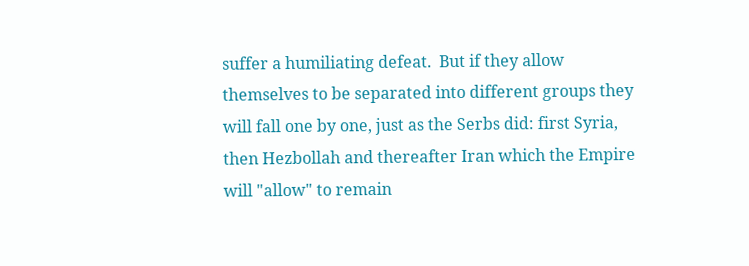suffer a humiliating defeat.  But if they allow themselves to be separated into different groups they will fall one by one, just as the Serbs did: first Syria, then Hezbollah and thereafter Iran which the Empire will "allow" to remain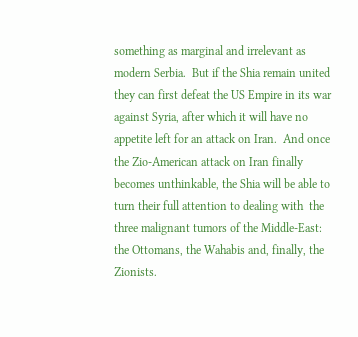something as marginal and irrelevant as modern Serbia.  But if the Shia remain united they can first defeat the US Empire in its war against Syria, after which it will have no appetite left for an attack on Iran.  And once the Zio-American attack on Iran finally becomes unthinkable, the Shia will be able to turn their full attention to dealing with  the three malignant tumors of the Middle-East: the Ottomans, the Wahabis and, finally, the Zionists.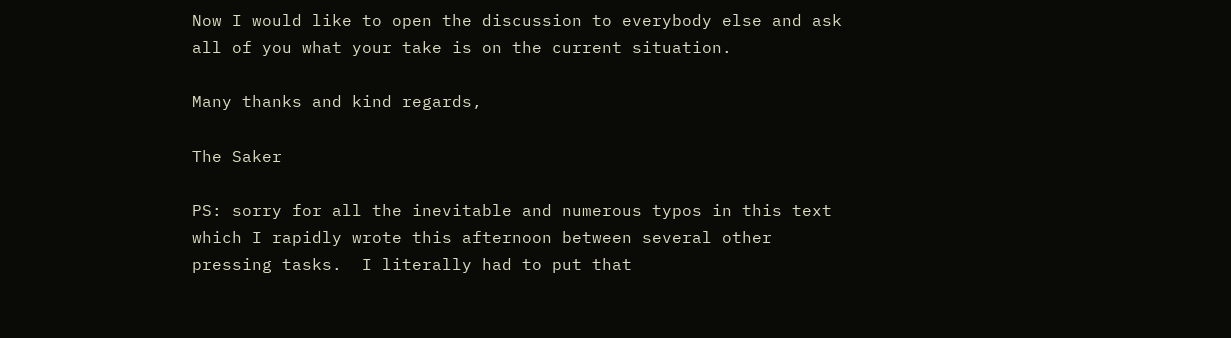Now I would like to open the discussion to everybody else and ask all of you what your take is on the current situation.

Many thanks and kind regards,

The Saker

PS: sorry for all the inevitable and numerous typos in this text which I rapidly wrote this afternoon between several other pressing tasks.  I literally had to put that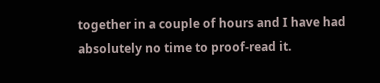together in a couple of hours and I have had absolutely no time to proof-read it.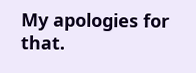My apologies for that.